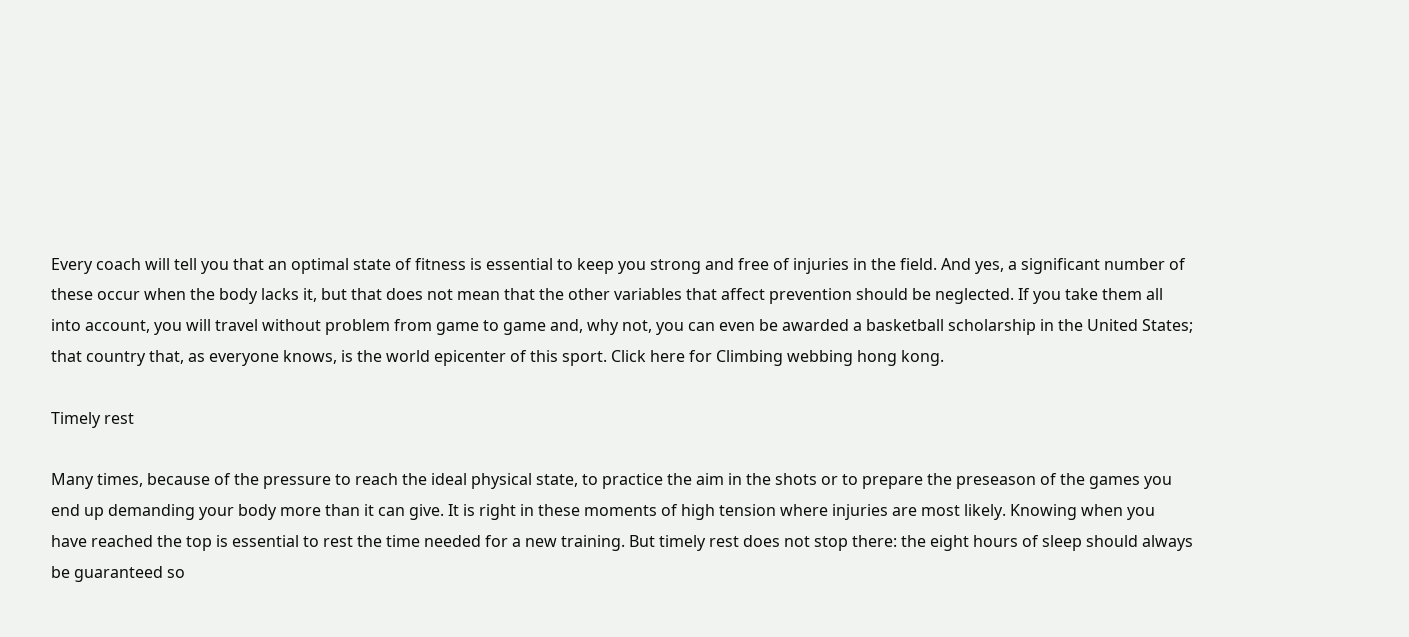Every coach will tell you that an optimal state of fitness is essential to keep you strong and free of injuries in the field. And yes, a significant number of these occur when the body lacks it, but that does not mean that the other variables that affect prevention should be neglected. If you take them all into account, you will travel without problem from game to game and, why not, you can even be awarded a basketball scholarship in the United States; that country that, as everyone knows, is the world epicenter of this sport. Click here for Climbing webbing hong kong.

Timely rest

Many times, because of the pressure to reach the ideal physical state, to practice the aim in the shots or to prepare the preseason of the games you end up demanding your body more than it can give. It is right in these moments of high tension where injuries are most likely. Knowing when you have reached the top is essential to rest the time needed for a new training. But timely rest does not stop there: the eight hours of sleep should always be guaranteed so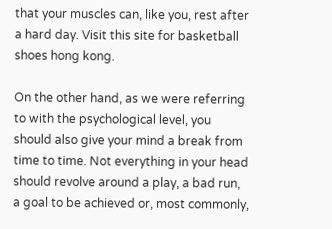that your muscles can, like you, rest after a hard day. Visit this site for basketball shoes hong kong.

On the other hand, as we were referring to with the psychological level, you should also give your mind a break from time to time. Not everything in your head should revolve around a play, a bad run, a goal to be achieved or, most commonly,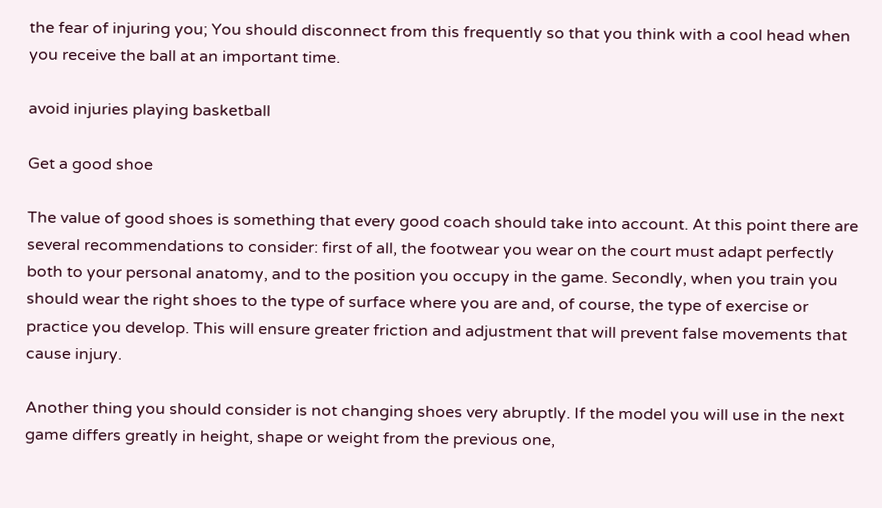the fear of injuring you; You should disconnect from this frequently so that you think with a cool head when you receive the ball at an important time.

avoid injuries playing basketball

Get a good shoe

The value of good shoes is something that every good coach should take into account. At this point there are several recommendations to consider: first of all, the footwear you wear on the court must adapt perfectly both to your personal anatomy, and to the position you occupy in the game. Secondly, when you train you should wear the right shoes to the type of surface where you are and, of course, the type of exercise or practice you develop. This will ensure greater friction and adjustment that will prevent false movements that cause injury.

Another thing you should consider is not changing shoes very abruptly. If the model you will use in the next game differs greatly in height, shape or weight from the previous one,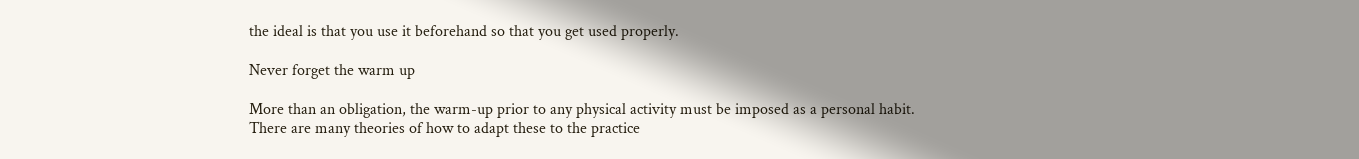the ideal is that you use it beforehand so that you get used properly.

Never forget the warm up

More than an obligation, the warm-up prior to any physical activity must be imposed as a personal habit.  There are many theories of how to adapt these to the practice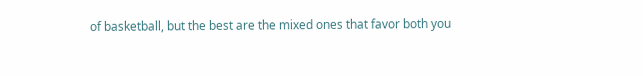of basketball, but the best are the mixed ones that favor both you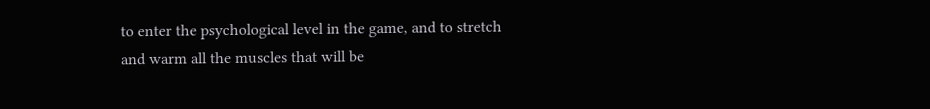to enter the psychological level in the game, and to stretch and warm all the muscles that will be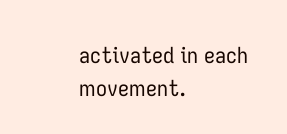activated in each movement.